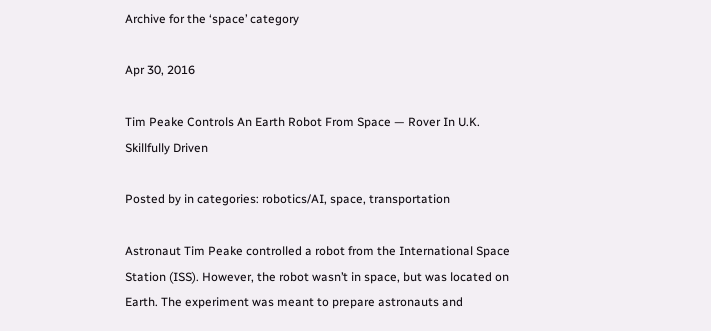Archive for the ‘space’ category

Apr 30, 2016

Tim Peake Controls An Earth Robot From Space — Rover In U.K. Skillfully Driven

Posted by in categories: robotics/AI, space, transportation

Astronaut Tim Peake controlled a robot from the International Space Station (ISS). However, the robot wasn’t in space, but was located on Earth. The experiment was meant to prepare astronauts and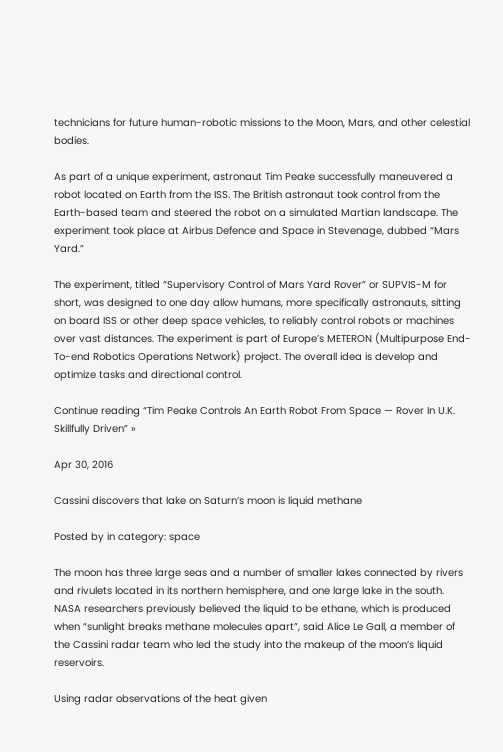technicians for future human-robotic missions to the Moon, Mars, and other celestial bodies.

As part of a unique experiment, astronaut Tim Peake successfully maneuvered a robot located on Earth from the ISS. The British astronaut took control from the Earth-based team and steered the robot on a simulated Martian landscape. The experiment took place at Airbus Defence and Space in Stevenage, dubbed “Mars Yard.”

The experiment, titled “Supervisory Control of Mars Yard Rover” or SUPVIS-M for short, was designed to one day allow humans, more specifically astronauts, sitting on board ISS or other deep space vehicles, to reliably control robots or machines over vast distances. The experiment is part of Europe’s METERON (Multipurpose End-To-end Robotics Operations Network) project. The overall idea is develop and optimize tasks and directional control.

Continue reading “Tim Peake Controls An Earth Robot From Space — Rover In U.K. Skillfully Driven” »

Apr 30, 2016

Cassini discovers that lake on Saturn’s moon is liquid methane

Posted by in category: space

The moon has three large seas and a number of smaller lakes connected by rivers and rivulets located in its northern hemisphere, and one large lake in the south. NASA researchers previously believed the liquid to be ethane, which is produced when “sunlight breaks methane molecules apart”, said Alice Le Gall, a member of the Cassini radar team who led the study into the makeup of the moon’s liquid reservoirs.

Using radar observations of the heat given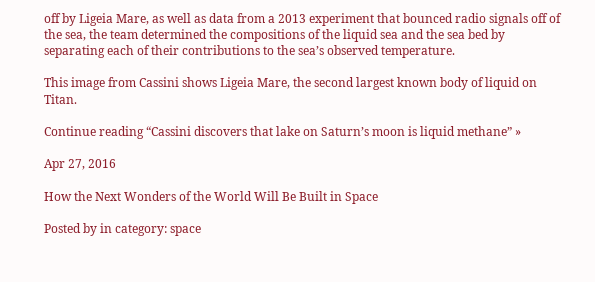off by Ligeia Mare, as well as data from a 2013 experiment that bounced radio signals off of the sea, the team determined the compositions of the liquid sea and the sea bed by separating each of their contributions to the sea’s observed temperature.

This image from Cassini shows Ligeia Mare, the second largest known body of liquid on Titan.

Continue reading “Cassini discovers that lake on Saturn’s moon is liquid methane” »

Apr 27, 2016

How the Next Wonders of the World Will Be Built in Space

Posted by in category: space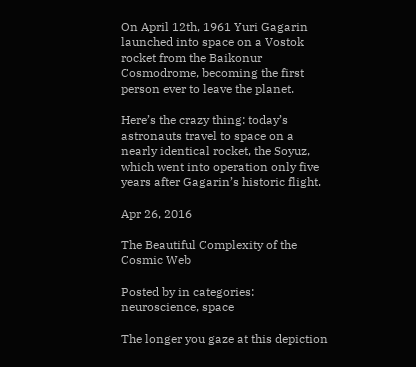On April 12th, 1961 Yuri Gagarin launched into space on a Vostok rocket from the Baikonur Cosmodrome, becoming the first person ever to leave the planet.

Here’s the crazy thing: today’s astronauts travel to space on a nearly identical rocket, the Soyuz, which went into operation only five years after Gagarin’s historic flight.

Apr 26, 2016

The Beautiful Complexity of the Cosmic Web

Posted by in categories: neuroscience, space

The longer you gaze at this depiction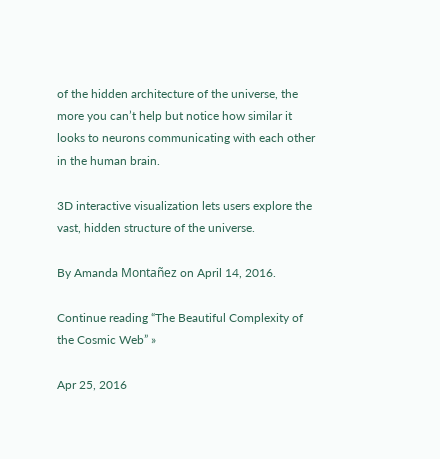of the hidden architecture of the universe, the more you can’t help but notice how similar it looks to neurons communicating with each other in the human brain.

3D interactive visualization lets users explore the vast, hidden structure of the universe.

By Amanda Montañez on April 14, 2016.

Continue reading “The Beautiful Complexity of the Cosmic Web” »

Apr 25, 2016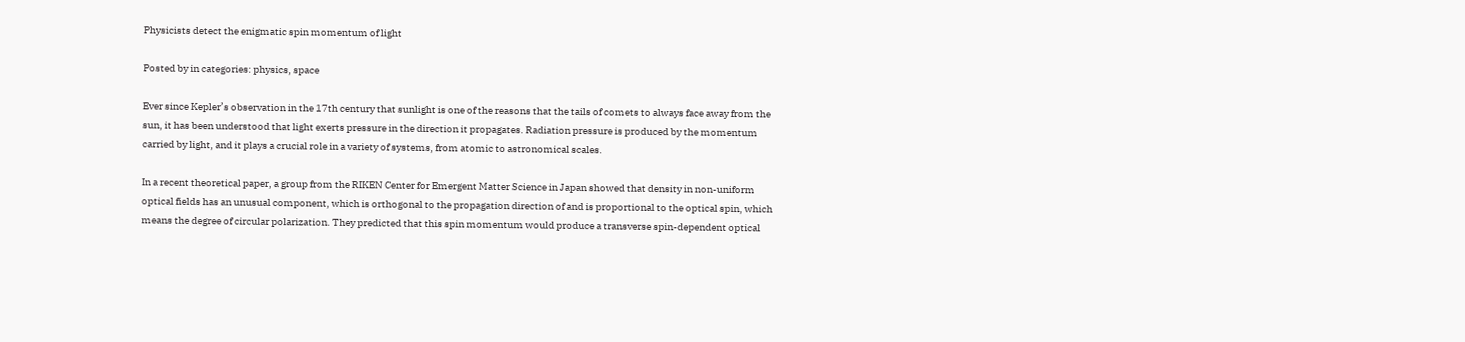Physicists detect the enigmatic spin momentum of light

Posted by in categories: physics, space

Ever since Kepler’s observation in the 17th century that sunlight is one of the reasons that the tails of comets to always face away from the sun, it has been understood that light exerts pressure in the direction it propagates. Radiation pressure is produced by the momentum carried by light, and it plays a crucial role in a variety of systems, from atomic to astronomical scales.

In a recent theoretical paper, a group from the RIKEN Center for Emergent Matter Science in Japan showed that density in non-uniform optical fields has an unusual component, which is orthogonal to the propagation direction of and is proportional to the optical spin, which means the degree of circular polarization. They predicted that this spin momentum would produce a transverse spin-dependent optical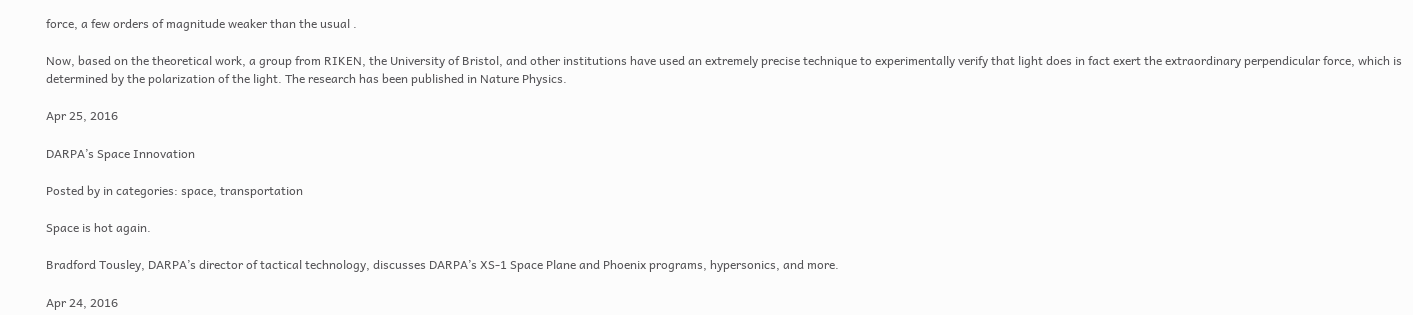force, a few orders of magnitude weaker than the usual .

Now, based on the theoretical work, a group from RIKEN, the University of Bristol, and other institutions have used an extremely precise technique to experimentally verify that light does in fact exert the extraordinary perpendicular force, which is determined by the polarization of the light. The research has been published in Nature Physics.

Apr 25, 2016

DARPA’s Space Innovation

Posted by in categories: space, transportation

Space is hot again.

Bradford Tousley, DARPA’s director of tactical technology, discusses DARPA’s XS-1 Space Plane and Phoenix programs, hypersonics, and more.

Apr 24, 2016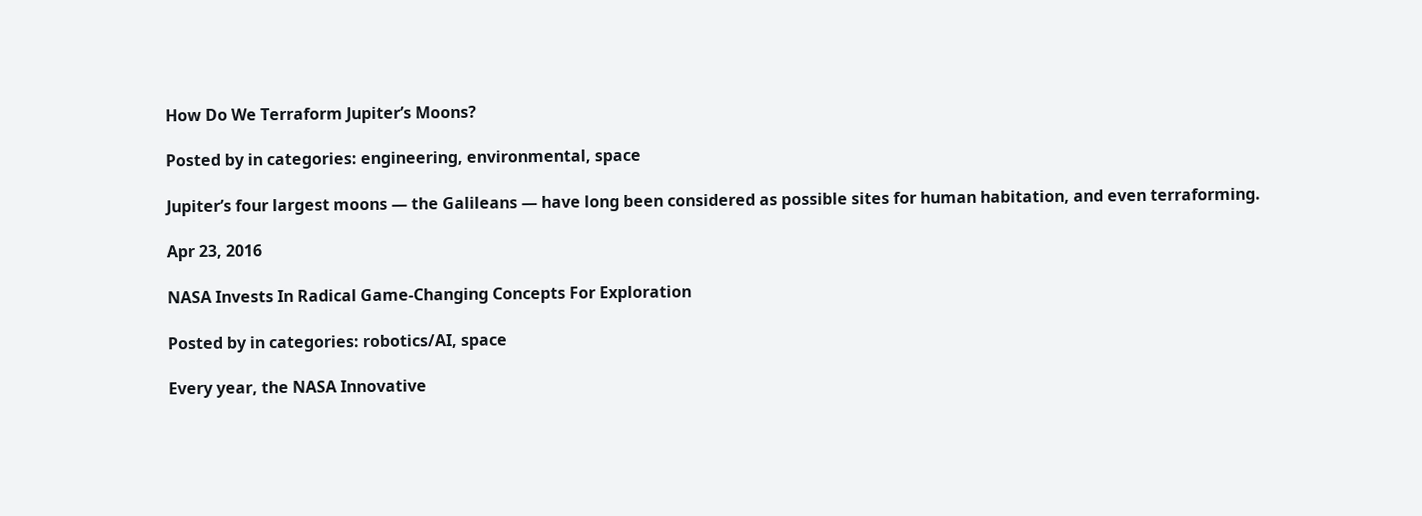How Do We Terraform Jupiter’s Moons?

Posted by in categories: engineering, environmental, space

Jupiter’s four largest moons — the Galileans — have long been considered as possible sites for human habitation, and even terraforming.

Apr 23, 2016

NASA Invests In Radical Game-Changing Concepts For Exploration

Posted by in categories: robotics/AI, space

Every year, the NASA Innovative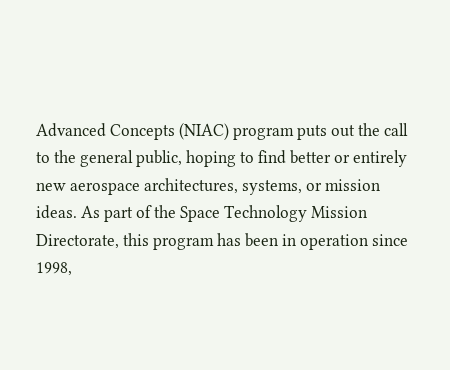Advanced Concepts (NIAC) program puts out the call to the general public, hoping to find better or entirely new aerospace architectures, systems, or mission ideas. As part of the Space Technology Mission Directorate, this program has been in operation since 1998,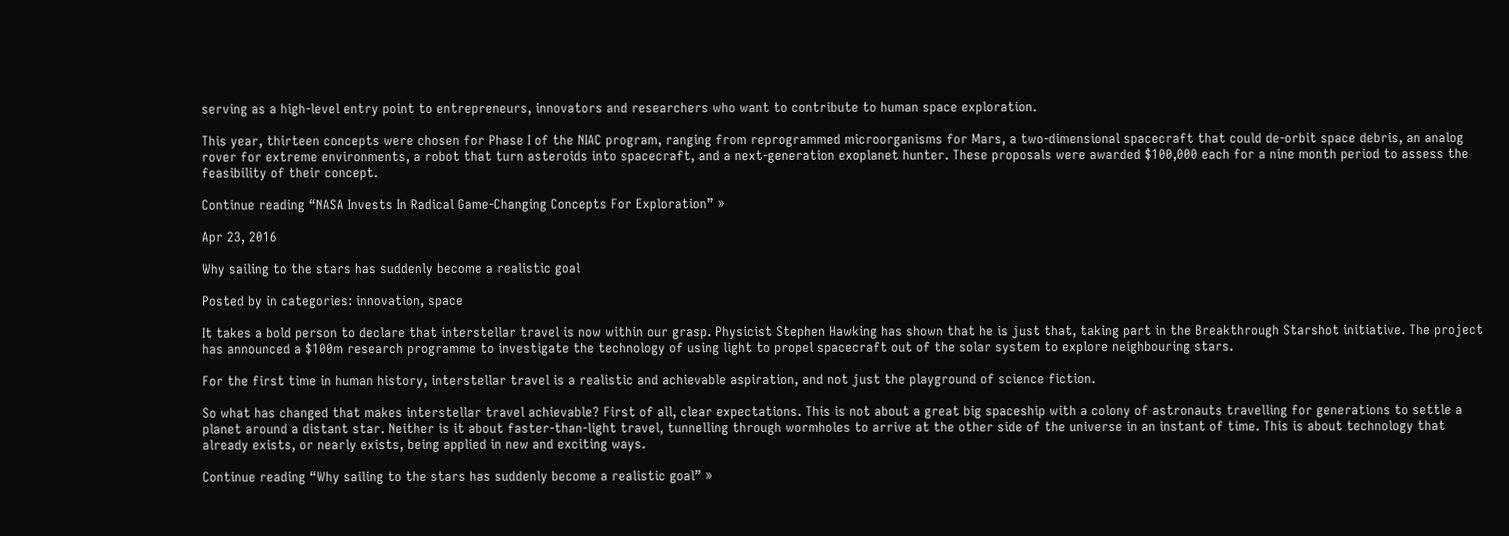serving as a high-level entry point to entrepreneurs, innovators and researchers who want to contribute to human space exploration.

This year, thirteen concepts were chosen for Phase I of the NIAC program, ranging from reprogrammed microorganisms for Mars, a two-dimensional spacecraft that could de-orbit space debris, an analog rover for extreme environments, a robot that turn asteroids into spacecraft, and a next-generation exoplanet hunter. These proposals were awarded $100,000 each for a nine month period to assess the feasibility of their concept.

Continue reading “NASA Invests In Radical Game-Changing Concepts For Exploration” »

Apr 23, 2016

Why sailing to the stars has suddenly become a realistic goal

Posted by in categories: innovation, space

It takes a bold person to declare that interstellar travel is now within our grasp. Physicist Stephen Hawking has shown that he is just that, taking part in the Breakthrough Starshot initiative. The project has announced a $100m research programme to investigate the technology of using light to propel spacecraft out of the solar system to explore neighbouring stars.

For the first time in human history, interstellar travel is a realistic and achievable aspiration, and not just the playground of science fiction.

So what has changed that makes interstellar travel achievable? First of all, clear expectations. This is not about a great big spaceship with a colony of astronauts travelling for generations to settle a planet around a distant star. Neither is it about faster-than-light travel, tunnelling through wormholes to arrive at the other side of the universe in an instant of time. This is about technology that already exists, or nearly exists, being applied in new and exciting ways.

Continue reading “Why sailing to the stars has suddenly become a realistic goal” »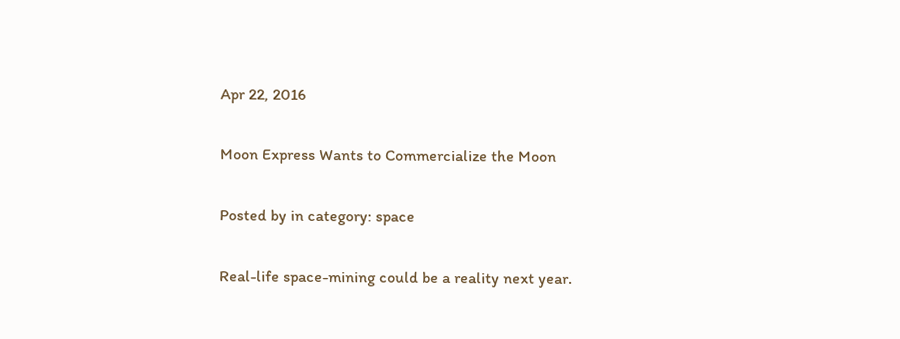Apr 22, 2016

Moon Express Wants to Commercialize the Moon

Posted by in category: space

Real-life space-mining could be a reality next year.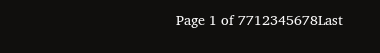Page 1 of 7712345678Last